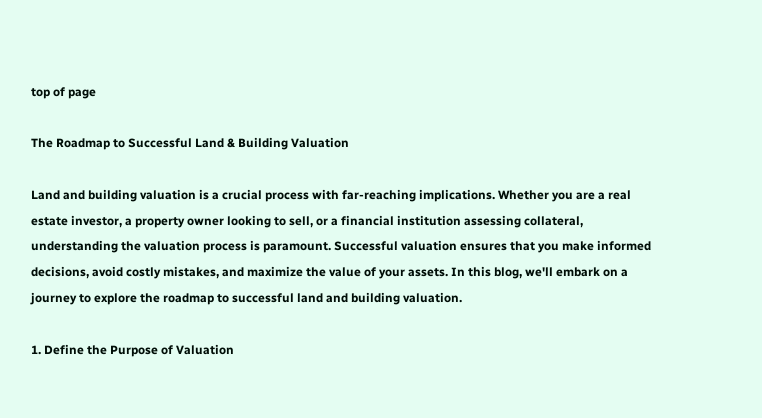top of page

The Roadmap to Successful Land & Building Valuation

Land and building valuation is a crucial process with far-reaching implications. Whether you are a real estate investor, a property owner looking to sell, or a financial institution assessing collateral, understanding the valuation process is paramount. Successful valuation ensures that you make informed decisions, avoid costly mistakes, and maximize the value of your assets. In this blog, we'll embark on a journey to explore the roadmap to successful land and building valuation.

1. Define the Purpose of Valuation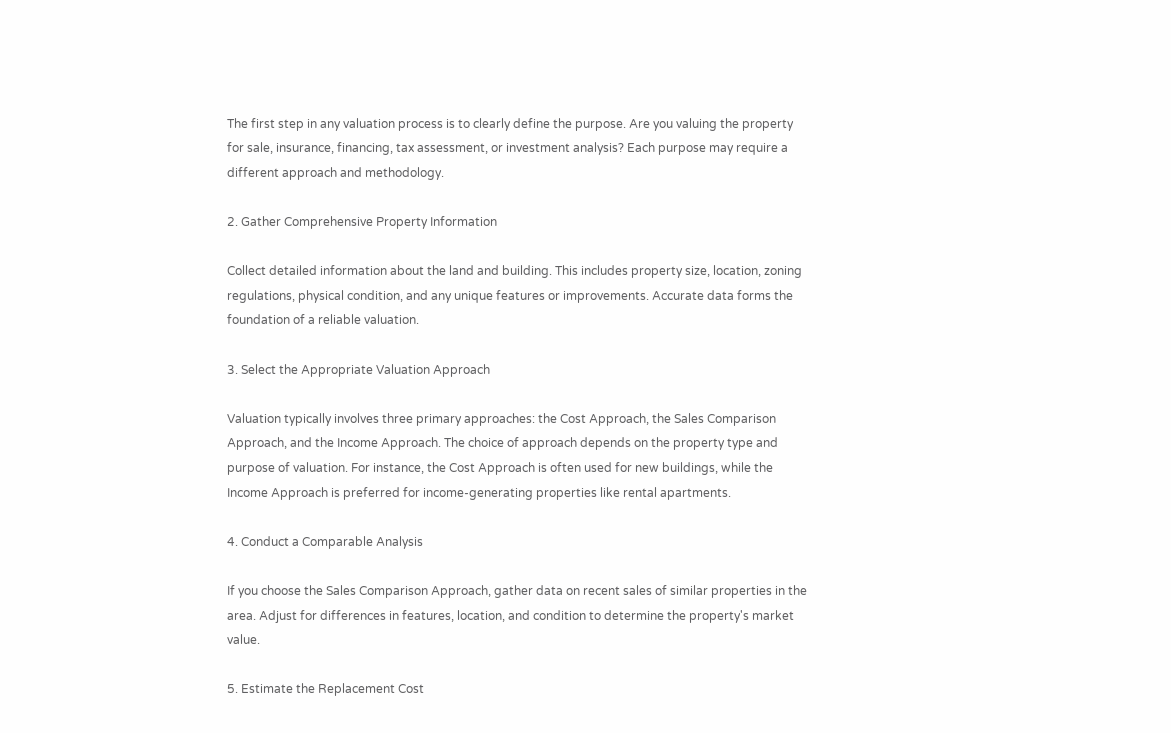The first step in any valuation process is to clearly define the purpose. Are you valuing the property for sale, insurance, financing, tax assessment, or investment analysis? Each purpose may require a different approach and methodology.

2. Gather Comprehensive Property Information

Collect detailed information about the land and building. This includes property size, location, zoning regulations, physical condition, and any unique features or improvements. Accurate data forms the foundation of a reliable valuation.

3. Select the Appropriate Valuation Approach

Valuation typically involves three primary approaches: the Cost Approach, the Sales Comparison Approach, and the Income Approach. The choice of approach depends on the property type and purpose of valuation. For instance, the Cost Approach is often used for new buildings, while the Income Approach is preferred for income-generating properties like rental apartments.

4. Conduct a Comparable Analysis

If you choose the Sales Comparison Approach, gather data on recent sales of similar properties in the area. Adjust for differences in features, location, and condition to determine the property's market value.

5. Estimate the Replacement Cost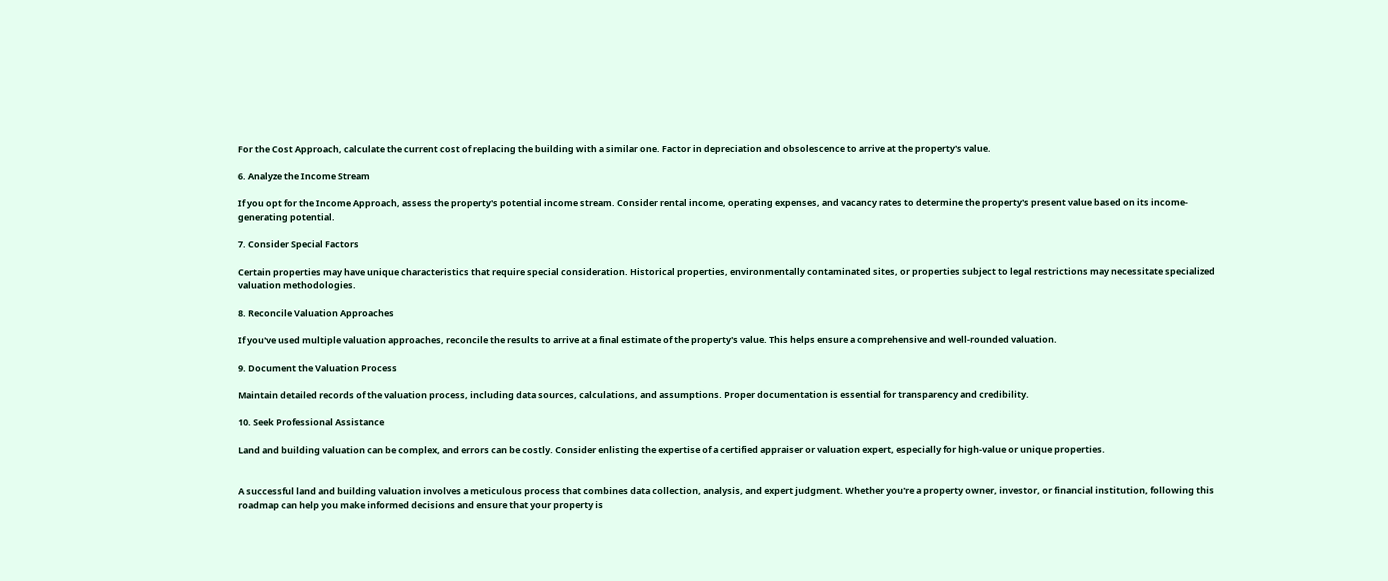For the Cost Approach, calculate the current cost of replacing the building with a similar one. Factor in depreciation and obsolescence to arrive at the property's value.

6. Analyze the Income Stream

If you opt for the Income Approach, assess the property's potential income stream. Consider rental income, operating expenses, and vacancy rates to determine the property's present value based on its income-generating potential.

7. Consider Special Factors

Certain properties may have unique characteristics that require special consideration. Historical properties, environmentally contaminated sites, or properties subject to legal restrictions may necessitate specialized valuation methodologies.

8. Reconcile Valuation Approaches

If you've used multiple valuation approaches, reconcile the results to arrive at a final estimate of the property's value. This helps ensure a comprehensive and well-rounded valuation.

9. Document the Valuation Process

Maintain detailed records of the valuation process, including data sources, calculations, and assumptions. Proper documentation is essential for transparency and credibility.

10. Seek Professional Assistance

Land and building valuation can be complex, and errors can be costly. Consider enlisting the expertise of a certified appraiser or valuation expert, especially for high-value or unique properties.


A successful land and building valuation involves a meticulous process that combines data collection, analysis, and expert judgment. Whether you're a property owner, investor, or financial institution, following this roadmap can help you make informed decisions and ensure that your property is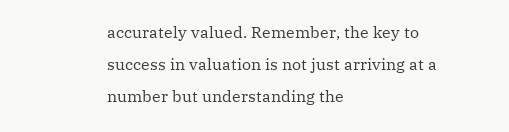accurately valued. Remember, the key to success in valuation is not just arriving at a number but understanding the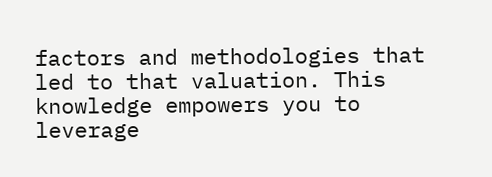factors and methodologies that led to that valuation. This knowledge empowers you to leverage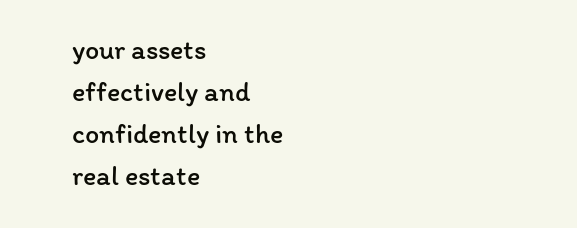your assets effectively and confidently in the real estate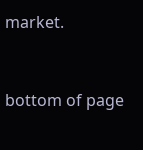market.


bottom of page